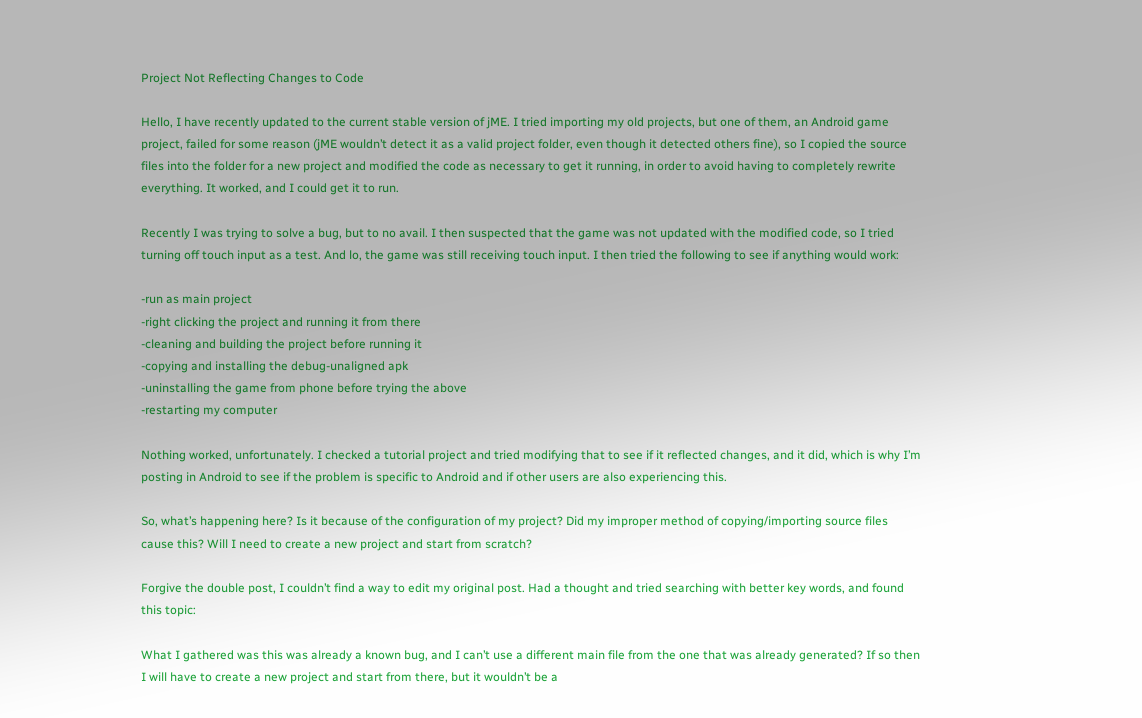Project Not Reflecting Changes to Code

Hello, I have recently updated to the current stable version of jME. I tried importing my old projects, but one of them, an Android game project, failed for some reason (jME wouldn’t detect it as a valid project folder, even though it detected others fine), so I copied the source files into the folder for a new project and modified the code as necessary to get it running, in order to avoid having to completely rewrite everything. It worked, and I could get it to run.

Recently I was trying to solve a bug, but to no avail. I then suspected that the game was not updated with the modified code, so I tried turning off touch input as a test. And lo, the game was still receiving touch input. I then tried the following to see if anything would work:

-run as main project
-right clicking the project and running it from there
-cleaning and building the project before running it
-copying and installing the debug-unaligned apk
-uninstalling the game from phone before trying the above
-restarting my computer

Nothing worked, unfortunately. I checked a tutorial project and tried modifying that to see if it reflected changes, and it did, which is why I’m posting in Android to see if the problem is specific to Android and if other users are also experiencing this.

So, what’s happening here? Is it because of the configuration of my project? Did my improper method of copying/importing source files cause this? Will I need to create a new project and start from scratch?

Forgive the double post, I couldn’t find a way to edit my original post. Had a thought and tried searching with better key words, and found this topic:

What I gathered was this was already a known bug, and I can’t use a different main file from the one that was already generated? If so then I will have to create a new project and start from there, but it wouldn’t be a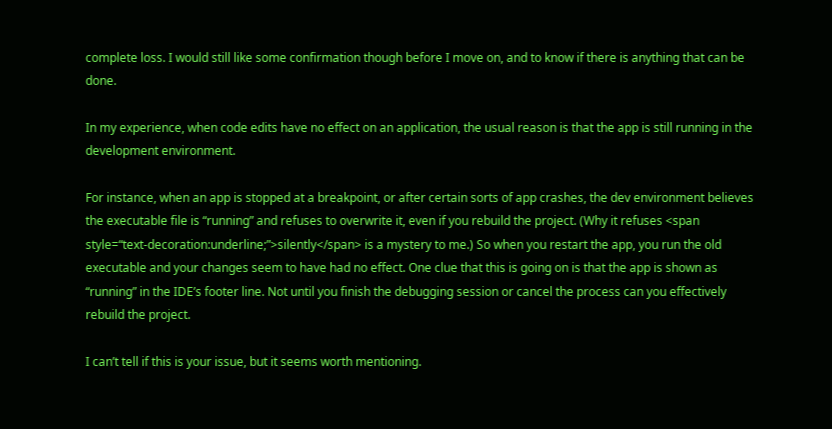complete loss. I would still like some confirmation though before I move on, and to know if there is anything that can be done.

In my experience, when code edits have no effect on an application, the usual reason is that the app is still running in the development environment.

For instance, when an app is stopped at a breakpoint, or after certain sorts of app crashes, the dev environment believes the executable file is “running” and refuses to overwrite it, even if you rebuild the project. (Why it refuses <span style=“text-decoration:underline;”>silently</span> is a mystery to me.) So when you restart the app, you run the old executable and your changes seem to have had no effect. One clue that this is going on is that the app is shown as “running” in the IDE’s footer line. Not until you finish the debugging session or cancel the process can you effectively rebuild the project.

I can’t tell if this is your issue, but it seems worth mentioning.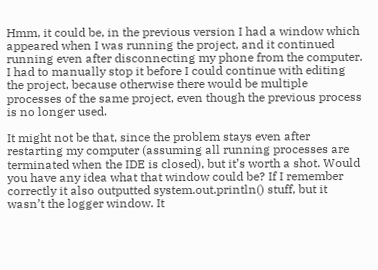Hmm, it could be, in the previous version I had a window which appeared when I was running the project, and it continued running even after disconnecting my phone from the computer. I had to manually stop it before I could continue with editing the project, because otherwise there would be multiple processes of the same project, even though the previous process is no longer used.

It might not be that, since the problem stays even after restarting my computer (assuming all running processes are terminated when the IDE is closed), but it’s worth a shot. Would you have any idea what that window could be? If I remember correctly it also outputted system.out.println() stuff, but it wasn’t the logger window. It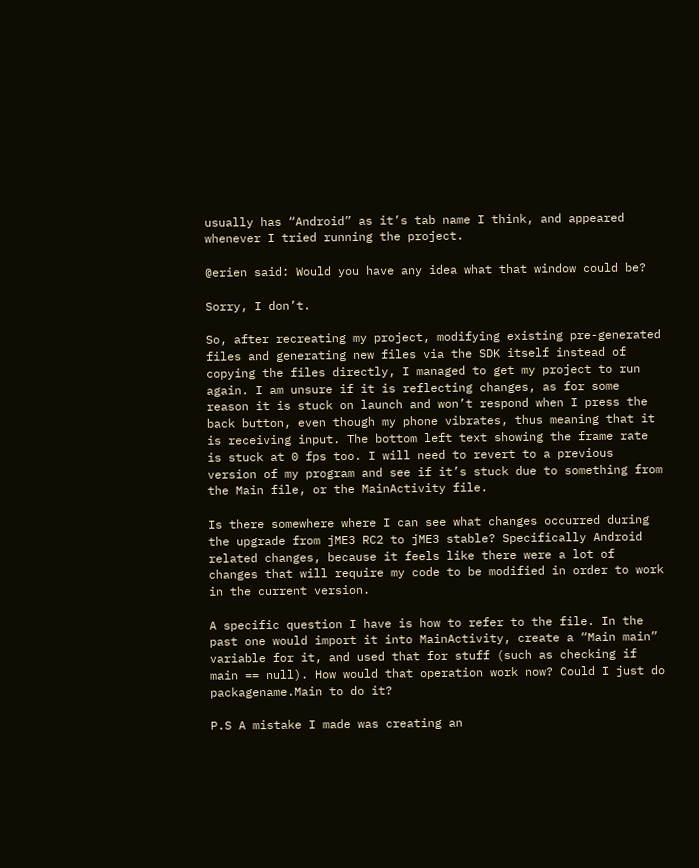usually has “Android” as it’s tab name I think, and appeared whenever I tried running the project.

@erien said: Would you have any idea what that window could be?

Sorry, I don’t.

So, after recreating my project, modifying existing pre-generated files and generating new files via the SDK itself instead of copying the files directly, I managed to get my project to run again. I am unsure if it is reflecting changes, as for some reason it is stuck on launch and won’t respond when I press the back button, even though my phone vibrates, thus meaning that it is receiving input. The bottom left text showing the frame rate is stuck at 0 fps too. I will need to revert to a previous version of my program and see if it’s stuck due to something from the Main file, or the MainActivity file.

Is there somewhere where I can see what changes occurred during the upgrade from jME3 RC2 to jME3 stable? Specifically Android related changes, because it feels like there were a lot of changes that will require my code to be modified in order to work in the current version.

A specific question I have is how to refer to the file. In the past one would import it into MainActivity, create a “Main main” variable for it, and used that for stuff (such as checking if main == null). How would that operation work now? Could I just do packagename.Main to do it?

P.S A mistake I made was creating an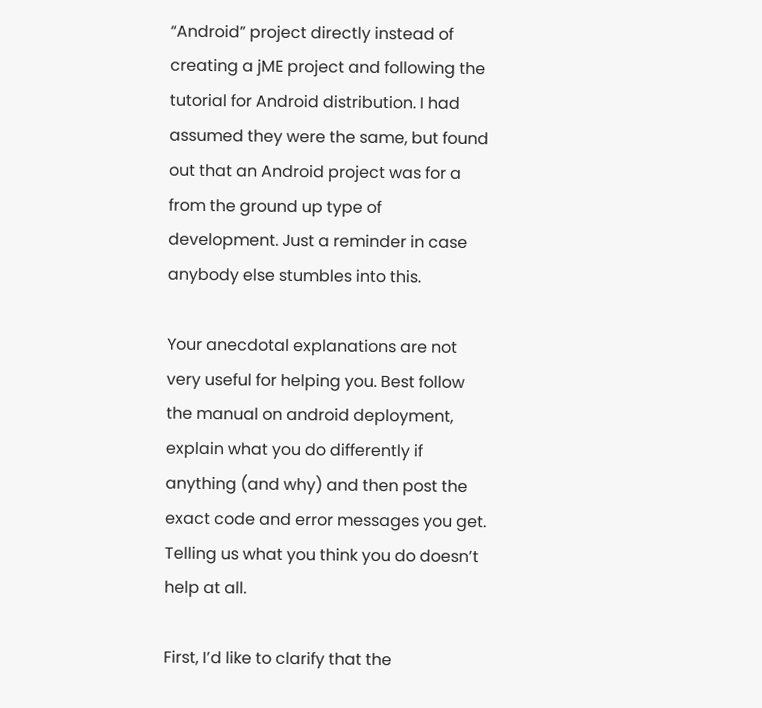“Android” project directly instead of creating a jME project and following the tutorial for Android distribution. I had assumed they were the same, but found out that an Android project was for a from the ground up type of development. Just a reminder in case anybody else stumbles into this.

Your anecdotal explanations are not very useful for helping you. Best follow the manual on android deployment, explain what you do differently if anything (and why) and then post the exact code and error messages you get. Telling us what you think you do doesn’t help at all.

First, I’d like to clarify that the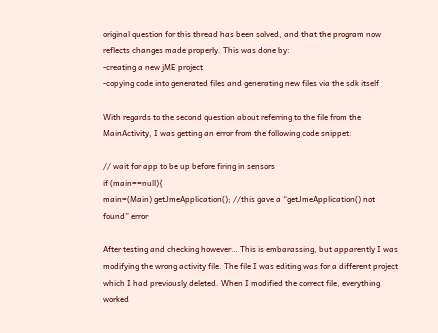original question for this thread has been solved, and that the program now reflects changes made properly. This was done by:
-creating a new jME project
-copying code into generated files and generating new files via the sdk itself

With regards to the second question about referring to the file from the MainActivity, I was getting an error from the following code snippet:

// wait for app to be up before firing in sensors
if (main==null){
main=(Main) getJmeApplication(); //this gave a “getJmeApplication() not found” error

After testing and checking however… This is embarassing, but apparently I was modifying the wrong activity file. The file I was editing was for a different project which I had previously deleted. When I modified the correct file, everything worked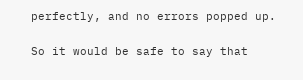perfectly, and no errors popped up.

So it would be safe to say that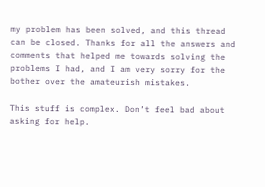my problem has been solved, and this thread can be closed. Thanks for all the answers and comments that helped me towards solving the problems I had, and I am very sorry for the bother over the amateurish mistakes.

This stuff is complex. Don’t feel bad about asking for help.